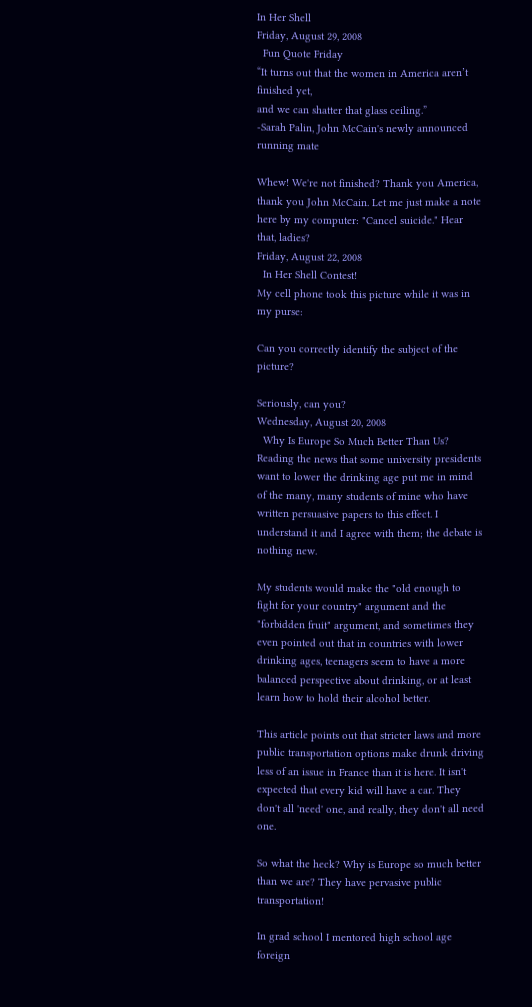In Her Shell
Friday, August 29, 2008
  Fun Quote Friday
“It turns out that the women in America aren’t finished yet,
and we can shatter that glass ceiling.”
-Sarah Palin, John McCain's newly announced running mate

Whew! We're not finished? Thank you America, thank you John McCain. Let me just make a note here by my computer: "Cancel suicide." Hear that, ladies?
Friday, August 22, 2008
  In Her Shell Contest!
My cell phone took this picture while it was in my purse:

Can you correctly identify the subject of the picture?

Seriously, can you?
Wednesday, August 20, 2008
  Why Is Europe So Much Better Than Us?
Reading the news that some university presidents want to lower the drinking age put me in mind of the many, many students of mine who have written persuasive papers to this effect. I understand it and I agree with them; the debate is nothing new.

My students would make the "old enough to fight for your country" argument and the "forbidden fruit" argument, and sometimes they even pointed out that in countries with lower drinking ages, teenagers seem to have a more balanced perspective about drinking, or at least learn how to hold their alcohol better.

This article points out that stricter laws and more public transportation options make drunk driving less of an issue in France than it is here. It isn't expected that every kid will have a car. They don't all 'need' one, and really, they don't all need one.

So what the heck? Why is Europe so much better than we are? They have pervasive public transportation!

In grad school I mentored high school age foreign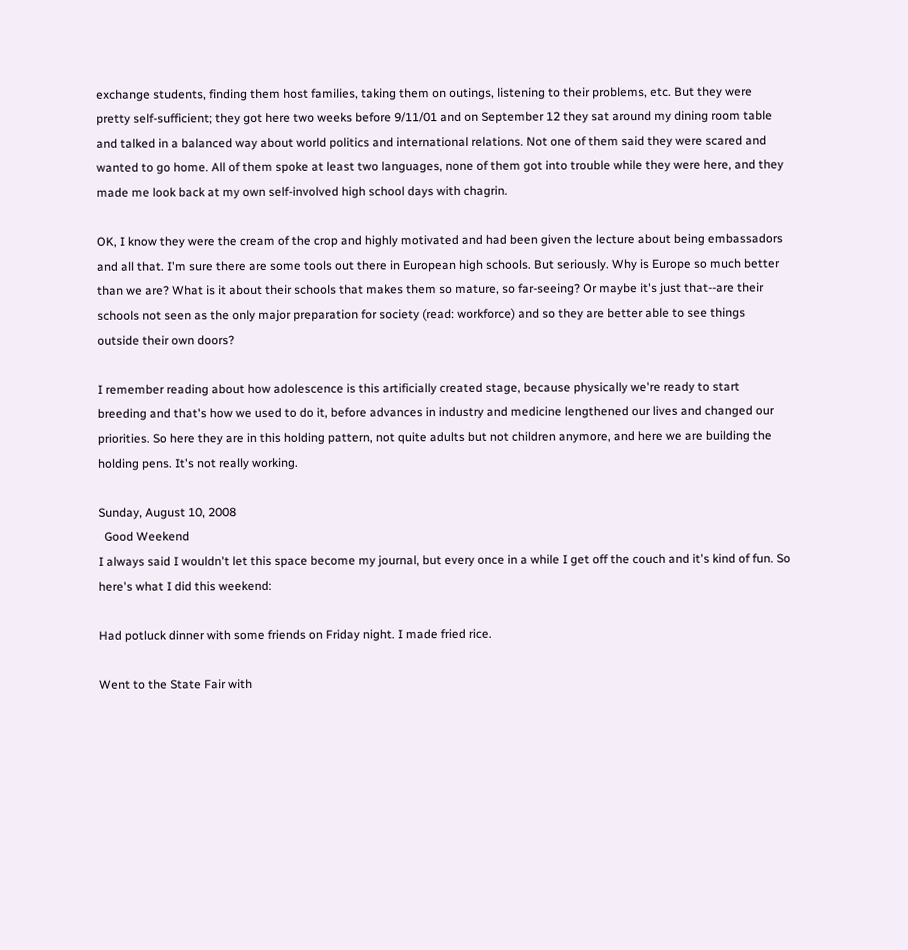exchange students, finding them host families, taking them on outings, listening to their problems, etc. But they were pretty self-sufficient; they got here two weeks before 9/11/01 and on September 12 they sat around my dining room table and talked in a balanced way about world politics and international relations. Not one of them said they were scared and wanted to go home. All of them spoke at least two languages, none of them got into trouble while they were here, and they made me look back at my own self-involved high school days with chagrin.

OK, I know they were the cream of the crop and highly motivated and had been given the lecture about being embassadors and all that. I'm sure there are some tools out there in European high schools. But seriously. Why is Europe so much better than we are? What is it about their schools that makes them so mature, so far-seeing? Or maybe it's just that--are their schools not seen as the only major preparation for society (read: workforce) and so they are better able to see things outside their own doors?

I remember reading about how adolescence is this artificially created stage, because physically we're ready to start breeding and that's how we used to do it, before advances in industry and medicine lengthened our lives and changed our priorities. So here they are in this holding pattern, not quite adults but not children anymore, and here we are building the holding pens. It's not really working.

Sunday, August 10, 2008
  Good Weekend
I always said I wouldn't let this space become my journal, but every once in a while I get off the couch and it's kind of fun. So here's what I did this weekend:

Had potluck dinner with some friends on Friday night. I made fried rice.

Went to the State Fair with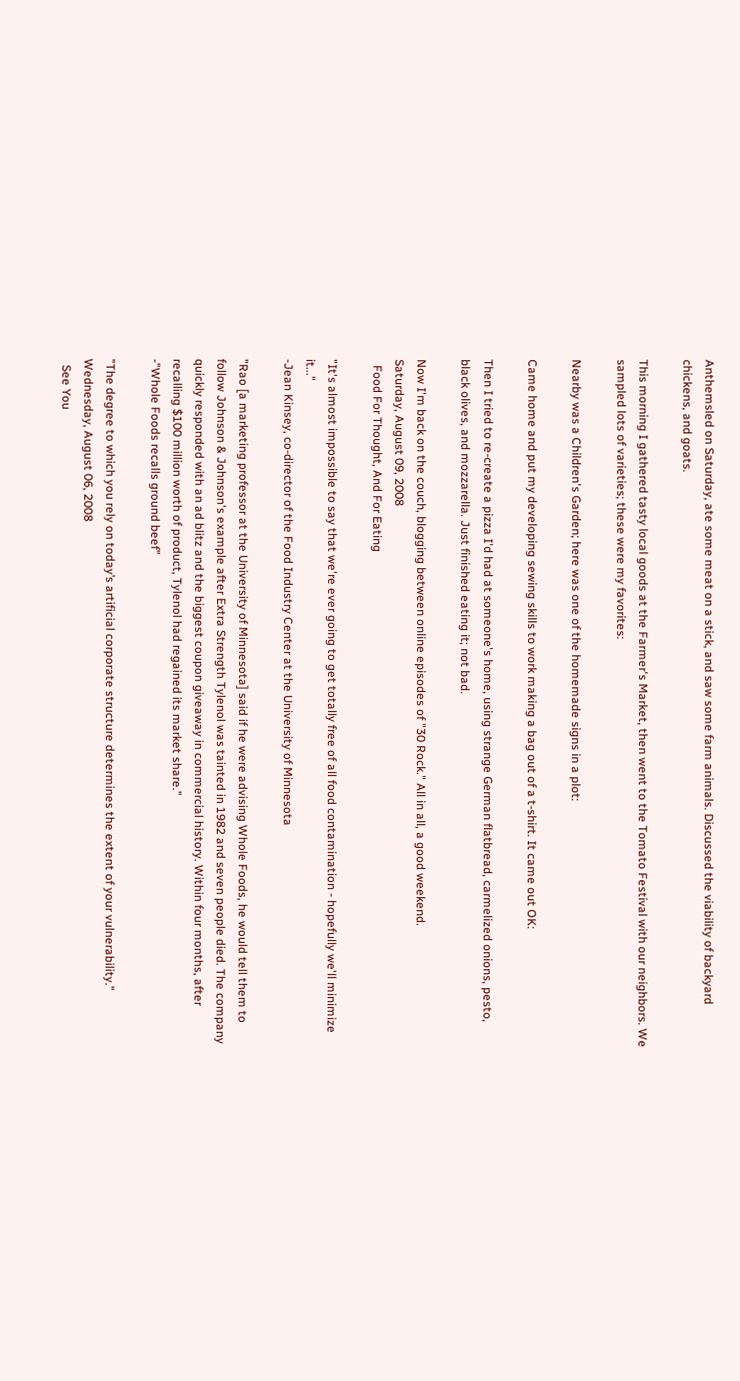Anthemsled on Saturday, ate some meat on a stick, and saw some farm animals. Discussed the viability of backyard chickens, and goats.

This morning I gathered tasty local goods at the Farmer's Market, then went to the Tomato Festival with our neighbors. We sampled lots of varieties; these were my favorites:

Nearby was a Children's Garden; here was one of the homemade signs in a plot:

Came home and put my developing sewing skills to work making a bag out of a t-shirt. It came out OK:

Then I tried to re-create a pizza I'd had at someone's home, using strange German flatbread, carmelized onions, pesto, black olives, and mozzarella. Just finished eating it; not bad.

Now I'm back on the couch, blogging between online episodes of "30 Rock." All in all, a good weekend.
Saturday, August 09, 2008
  Food For Thought, And For Eating

"It's almost impossible to say that we're ever going to get totally free of all food contamination - hopefully we'll minimize it..."
-Jean Kinsey, co-director of the Food Industry Center at the University of Minnesota

"Rao [a marketing professor at the University of Minnesota] said if he were advising Whole Foods, he would tell them to follow Johnson & Johnson's example after Extra Strength Tylenol was tainted in 1982 and seven people died. The company quickly responded with an ad blitz and the biggest coupon giveaway in commercial history. Within four months, after recalling $100 million worth of product, Tylenol had regained its market share."
-"Whole Foods recalls ground beef"

"The degree to which you rely on today’s artificial corporate structure determines the extent of your vulnerability."
Wednesday, August 06, 2008
  See You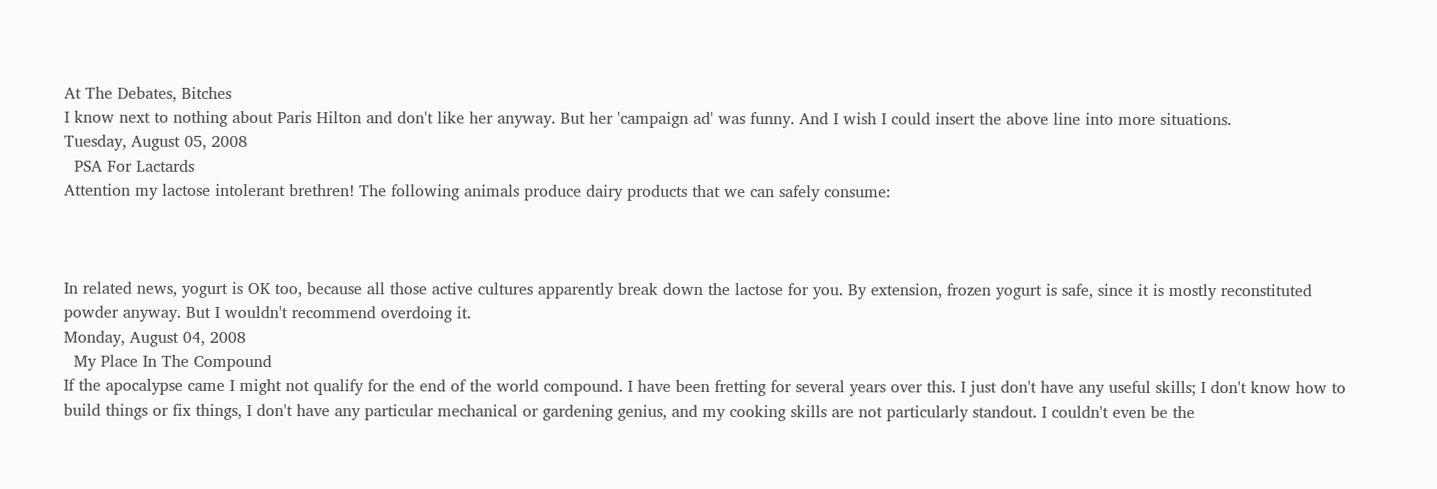At The Debates, Bitches
I know next to nothing about Paris Hilton and don't like her anyway. But her 'campaign ad' was funny. And I wish I could insert the above line into more situations.
Tuesday, August 05, 2008
  PSA For Lactards
Attention my lactose intolerant brethren! The following animals produce dairy products that we can safely consume:



In related news, yogurt is OK too, because all those active cultures apparently break down the lactose for you. By extension, frozen yogurt is safe, since it is mostly reconstituted powder anyway. But I wouldn't recommend overdoing it.
Monday, August 04, 2008
  My Place In The Compound
If the apocalypse came I might not qualify for the end of the world compound. I have been fretting for several years over this. I just don't have any useful skills; I don't know how to build things or fix things, I don't have any particular mechanical or gardening genius, and my cooking skills are not particularly standout. I couldn't even be the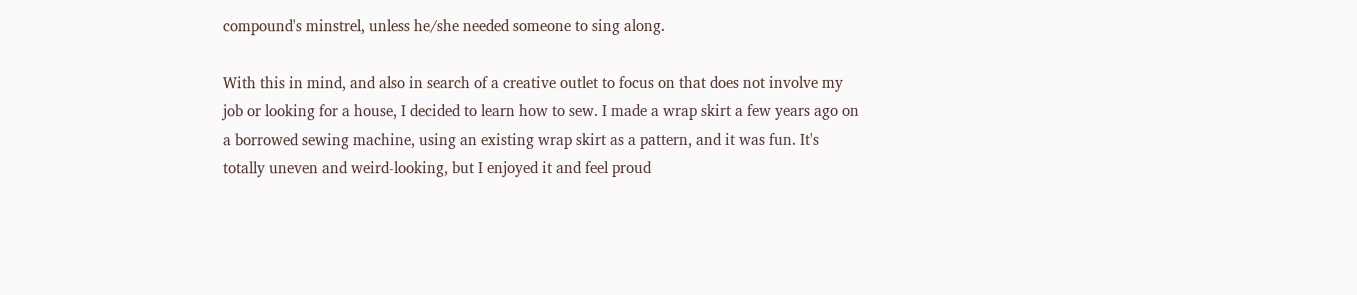compound's minstrel, unless he/she needed someone to sing along.

With this in mind, and also in search of a creative outlet to focus on that does not involve my job or looking for a house, I decided to learn how to sew. I made a wrap skirt a few years ago on a borrowed sewing machine, using an existing wrap skirt as a pattern, and it was fun. It's totally uneven and weird-looking, but I enjoyed it and feel proud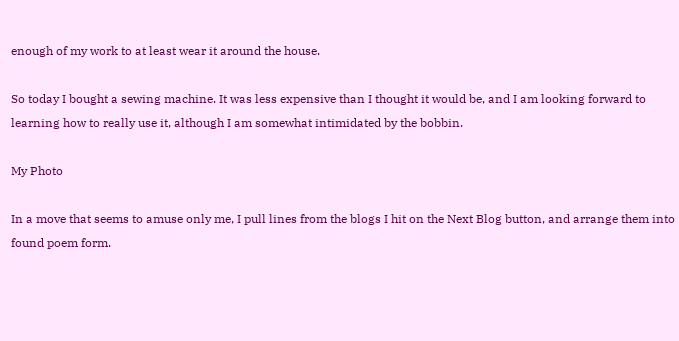enough of my work to at least wear it around the house.

So today I bought a sewing machine. It was less expensive than I thought it would be, and I am looking forward to learning how to really use it, although I am somewhat intimidated by the bobbin.

My Photo

In a move that seems to amuse only me, I pull lines from the blogs I hit on the Next Blog button, and arrange them into found poem form.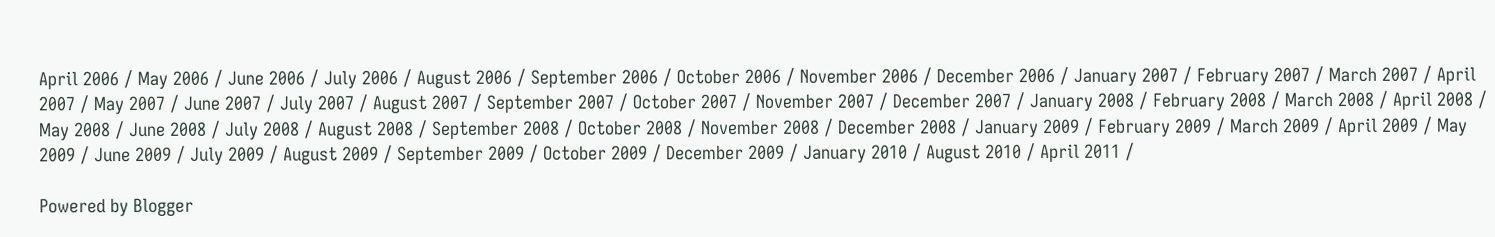April 2006 / May 2006 / June 2006 / July 2006 / August 2006 / September 2006 / October 2006 / November 2006 / December 2006 / January 2007 / February 2007 / March 2007 / April 2007 / May 2007 / June 2007 / July 2007 / August 2007 / September 2007 / October 2007 / November 2007 / December 2007 / January 2008 / February 2008 / March 2008 / April 2008 / May 2008 / June 2008 / July 2008 / August 2008 / September 2008 / October 2008 / November 2008 / December 2008 / January 2009 / February 2009 / March 2009 / April 2009 / May 2009 / June 2009 / July 2009 / August 2009 / September 2009 / October 2009 / December 2009 / January 2010 / August 2010 / April 2011 /

Powered by Blogger